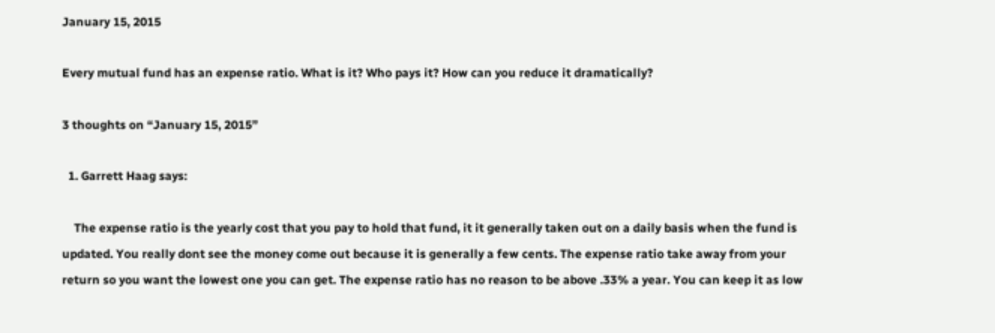January 15, 2015

Every mutual fund has an expense ratio. What is it? Who pays it? How can you reduce it dramatically?

3 thoughts on “January 15, 2015”

  1. Garrett Haag says:

    The expense ratio is the yearly cost that you pay to hold that fund, it it generally taken out on a daily basis when the fund is updated. You really dont see the money come out because it is generally a few cents. The expense ratio take away from your return so you want the lowest one you can get. The expense ratio has no reason to be above .33% a year. You can keep it as low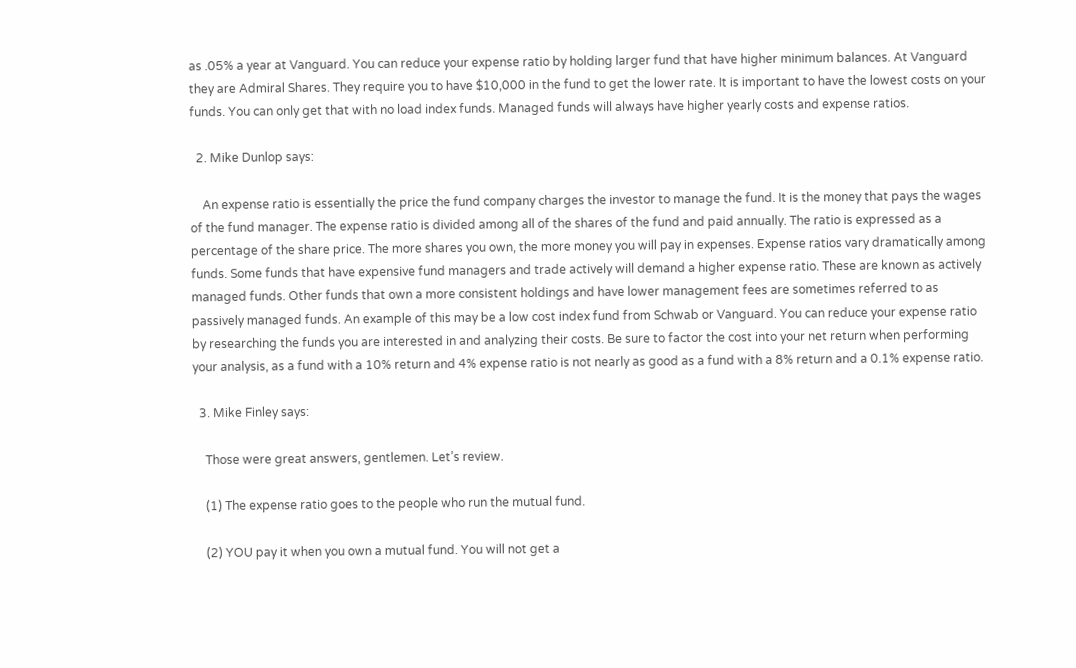as .05% a year at Vanguard. You can reduce your expense ratio by holding larger fund that have higher minimum balances. At Vanguard they are Admiral Shares. They require you to have $10,000 in the fund to get the lower rate. It is important to have the lowest costs on your funds. You can only get that with no load index funds. Managed funds will always have higher yearly costs and expense ratios.

  2. Mike Dunlop says:

    An expense ratio is essentially the price the fund company charges the investor to manage the fund. It is the money that pays the wages of the fund manager. The expense ratio is divided among all of the shares of the fund and paid annually. The ratio is expressed as a percentage of the share price. The more shares you own, the more money you will pay in expenses. Expense ratios vary dramatically among funds. Some funds that have expensive fund managers and trade actively will demand a higher expense ratio. These are known as actively managed funds. Other funds that own a more consistent holdings and have lower management fees are sometimes referred to as passively managed funds. An example of this may be a low cost index fund from Schwab or Vanguard. You can reduce your expense ratio by researching the funds you are interested in and analyzing their costs. Be sure to factor the cost into your net return when performing your analysis, as a fund with a 10% return and 4% expense ratio is not nearly as good as a fund with a 8% return and a 0.1% expense ratio.

  3. Mike Finley says:

    Those were great answers, gentlemen. Let’s review.

    (1) The expense ratio goes to the people who run the mutual fund.

    (2) YOU pay it when you own a mutual fund. You will not get a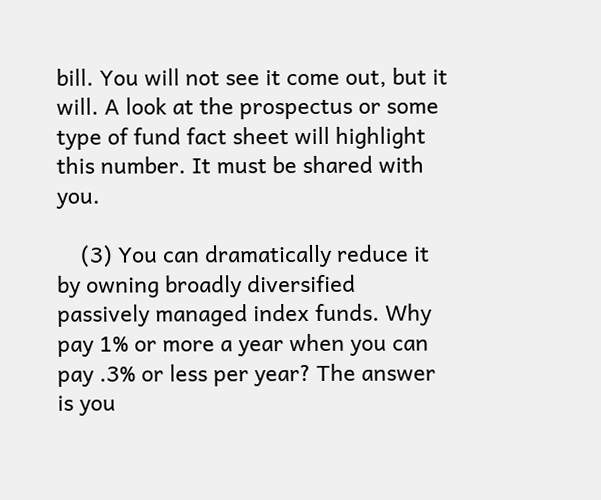bill. You will not see it come out, but it will. A look at the prospectus or some type of fund fact sheet will highlight this number. It must be shared with you.

    (3) You can dramatically reduce it by owning broadly diversified passively managed index funds. Why pay 1% or more a year when you can pay .3% or less per year? The answer is you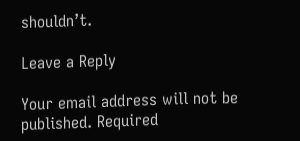shouldn’t.

Leave a Reply

Your email address will not be published. Required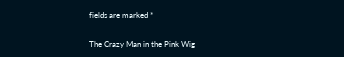fields are marked *

The Crazy Man in the Pink Wig